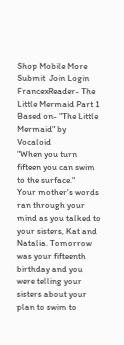Shop Mobile More Submit  Join Login
FrancexReader- The Little Mermaid Part 1
Based on- "The Little Mermaid" by Vocaloid
"When you turn fifteen you can swim to the surface."
Your mother's words ran through your mind as you talked to your sisters, Kat and Natalia. Tomorrow was your fifteenth birthday and you were telling your sisters about your plan to swim to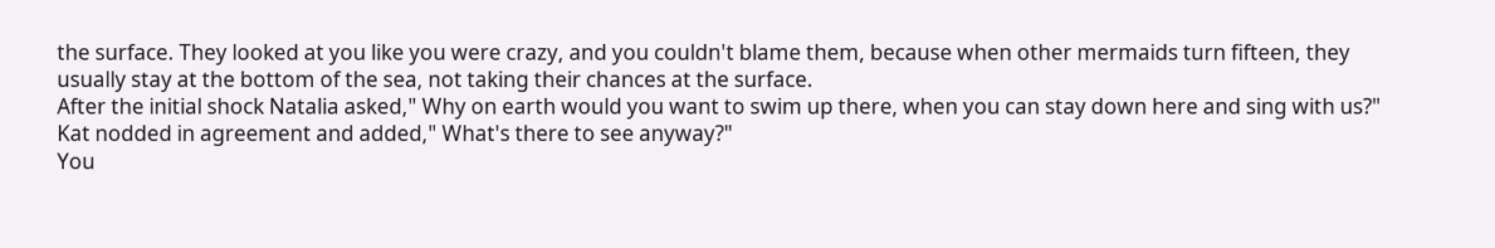the surface. They looked at you like you were crazy, and you couldn't blame them, because when other mermaids turn fifteen, they usually stay at the bottom of the sea, not taking their chances at the surface.
After the initial shock Natalia asked," Why on earth would you want to swim up there, when you can stay down here and sing with us?" Kat nodded in agreement and added," What's there to see anyway?"
You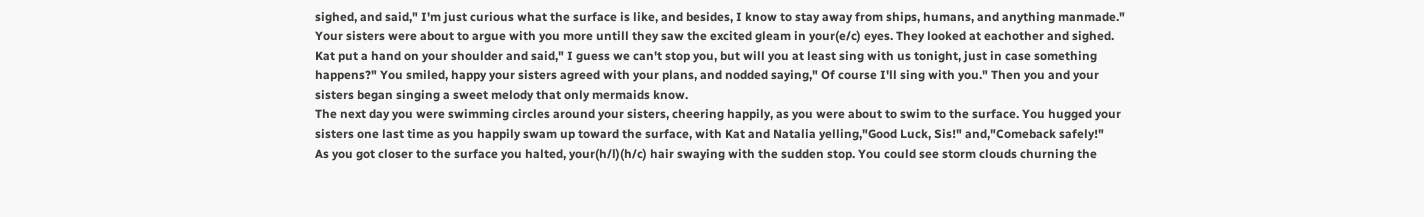sighed, and said," I'm just curious what the surface is like, and besides, I know to stay away from ships, humans, and anything manmade." Your sisters were about to argue with you more untill they saw the excited gleam in your(e/c) eyes. They looked at eachother and sighed.
Kat put a hand on your shoulder and said," I guess we can't stop you, but will you at least sing with us tonight, just in case something happens?" You smiled, happy your sisters agreed with your plans, and nodded saying," Of course I'll sing with you." Then you and your sisters began singing a sweet melody that only mermaids know.
The next day you were swimming circles around your sisters, cheering happily, as you were about to swim to the surface. You hugged your sisters one last time as you happily swam up toward the surface, with Kat and Natalia yelling,"Good Luck, Sis!" and,"Comeback safely!"
As you got closer to the surface you halted, your(h/l)(h/c) hair swaying with the sudden stop. You could see storm clouds churning the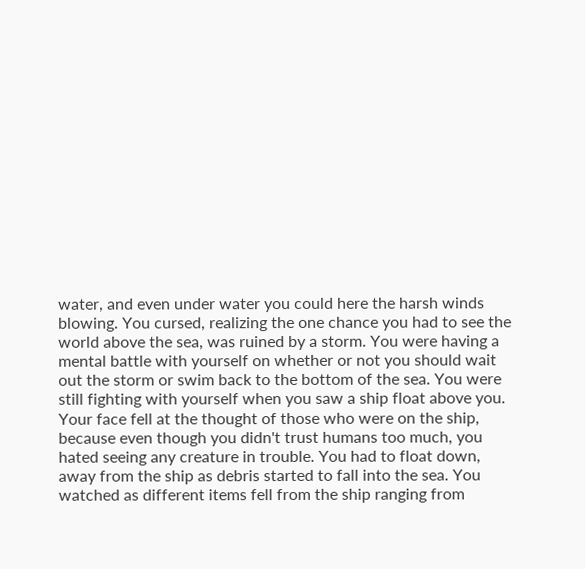water, and even under water you could here the harsh winds blowing. You cursed, realizing the one chance you had to see the world above the sea, was ruined by a storm. You were having a mental battle with yourself on whether or not you should wait out the storm or swim back to the bottom of the sea. You were still fighting with yourself when you saw a ship float above you.
Your face fell at the thought of those who were on the ship, because even though you didn't trust humans too much, you hated seeing any creature in trouble. You had to float down, away from the ship as debris started to fall into the sea. You watched as different items fell from the ship ranging from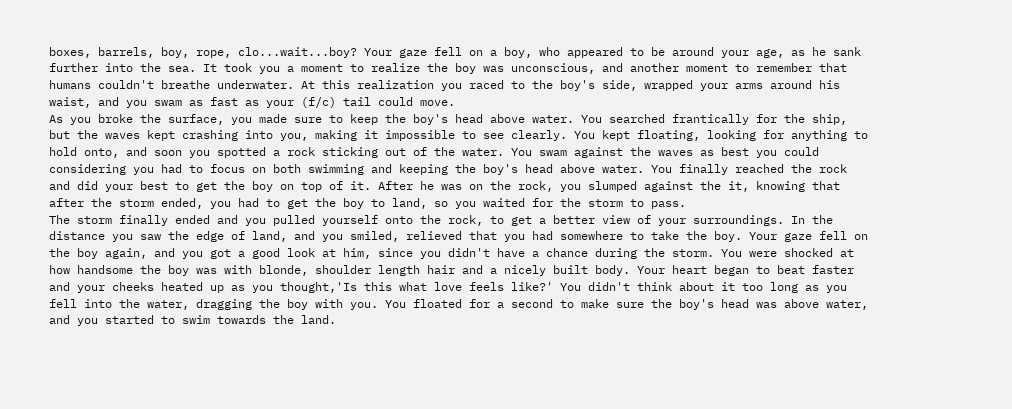boxes, barrels, boy, rope, clo...wait...boy? Your gaze fell on a boy, who appeared to be around your age, as he sank further into the sea. It took you a moment to realize the boy was unconscious, and another moment to remember that humans couldn't breathe underwater. At this realization you raced to the boy's side, wrapped your arms around his waist, and you swam as fast as your (f/c) tail could move.
As you broke the surface, you made sure to keep the boy's head above water. You searched frantically for the ship, but the waves kept crashing into you, making it impossible to see clearly. You kept floating, looking for anything to hold onto, and soon you spotted a rock sticking out of the water. You swam against the waves as best you could considering you had to focus on both swimming and keeping the boy's head above water. You finally reached the rock and did your best to get the boy on top of it. After he was on the rock, you slumped against the it, knowing that after the storm ended, you had to get the boy to land, so you waited for the storm to pass.
The storm finally ended and you pulled yourself onto the rock, to get a better view of your surroundings. In the distance you saw the edge of land, and you smiled, relieved that you had somewhere to take the boy. Your gaze fell on the boy again, and you got a good look at him, since you didn't have a chance during the storm. You were shocked at how handsome the boy was with blonde, shoulder length hair and a nicely built body. Your heart began to beat faster and your cheeks heated up as you thought,'Is this what love feels like?' You didn't think about it too long as you fell into the water, dragging the boy with you. You floated for a second to make sure the boy's head was above water, and you started to swim towards the land.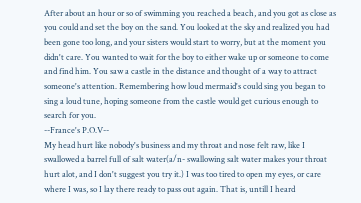After about an hour or so of swimming you reached a beach, and you got as close as you could and set the boy on the sand. You looked at the sky and realized you had been gone too long, and your sisters would start to worry, but at the moment you didn't care. You wanted to wait for the boy to either wake up or someone to come and find him. You saw a castle in the distance and thought of a way to attract someone's attention. Remembering how loud mermaid's could sing you began to sing a loud tune, hoping someone from the castle would get curious enough to search for you.
--France's P.O.V--
My head hurt like nobody's business and my throat and nose felt raw, like I swallowed a barrel full of salt water(a/n- swallowing salt water makes your throat hurt alot, and I don't suggest you try it.) I was too tired to open my eyes, or care where I was, so I lay there ready to pass out again. That is, untill I heard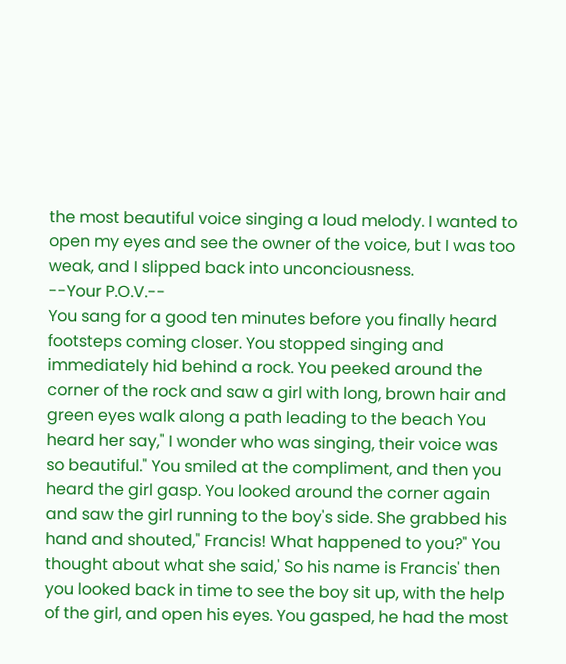the most beautiful voice singing a loud melody. I wanted to open my eyes and see the owner of the voice, but I was too weak, and I slipped back into unconciousness.
--Your P.O.V.--
You sang for a good ten minutes before you finally heard footsteps coming closer. You stopped singing and immediately hid behind a rock. You peeked around the corner of the rock and saw a girl with long, brown hair and green eyes walk along a path leading to the beach You heard her say," I wonder who was singing, their voice was so beautiful." You smiled at the compliment, and then you heard the girl gasp. You looked around the corner again and saw the girl running to the boy's side. She grabbed his hand and shouted," Francis! What happened to you?" You thought about what she said,' So his name is Francis' then you looked back in time to see the boy sit up, with the help of the girl, and open his eyes. You gasped, he had the most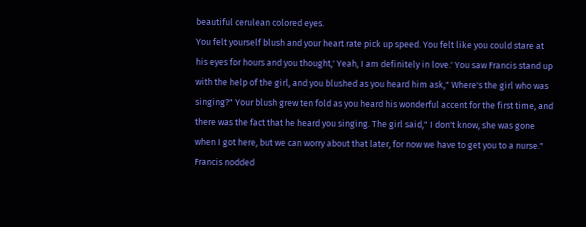beautiful cerulean colored eyes.
You felt yourself blush and your heart rate pick up speed. You felt like you could stare at his eyes for hours and you thought,' Yeah, I am definitely in love.' You saw Francis stand up with the help of the girl, and you blushed as you heard him ask," Where's the girl who was singing?" Your blush grew ten fold as you heard his wonderful accent for the first time, and there was the fact that he heard you singing. The girl said," I don't know, she was gone when I got here, but we can worry about that later, for now we have to get you to a nurse." Francis nodded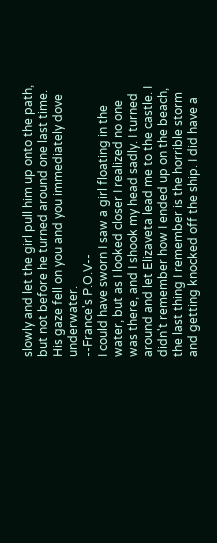slowly and let the girl pull him up onto the path, but not before he turned around one last time. His gaze fell on you and you immediately dove underwater.
--France's P.O.V--
I could have sworn I saw a girl floating in the water, but as I looked closer I realized no one was there, and I shook my head sadly. I turned around and let Elizaveta lead me to the castle. I didn't remember how I ended up on the beach, the last thing I remember is the horrible storm and getting knocked off the ship. I did have a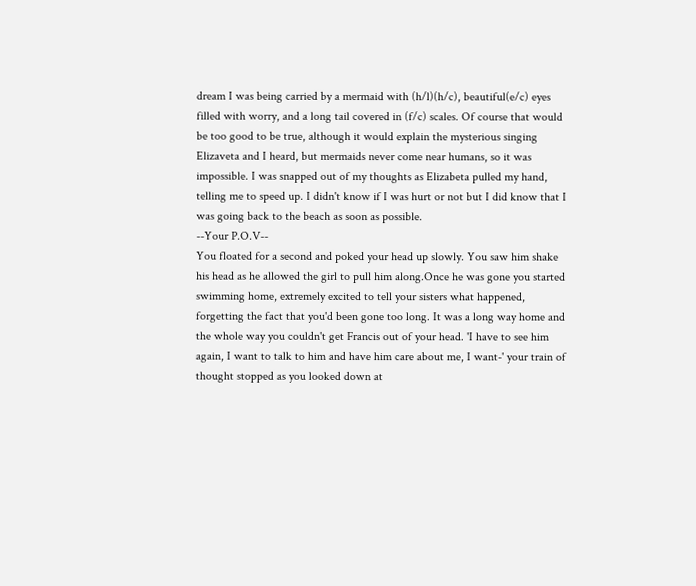dream I was being carried by a mermaid with (h/l)(h/c), beautiful(e/c) eyes filled with worry, and a long tail covered in (f/c) scales. Of course that would be too good to be true, although it would explain the mysterious singing Elizaveta and I heard, but mermaids never come near humans, so it was impossible. I was snapped out of my thoughts as Elizabeta pulled my hand, telling me to speed up. I didn't know if I was hurt or not but I did know that I was going back to the beach as soon as possible.
--Your P.O.V--
You floated for a second and poked your head up slowly. You saw him shake his head as he allowed the girl to pull him along.Once he was gone you started swimming home, extremely excited to tell your sisters what happened, forgetting the fact that you'd been gone too long. It was a long way home and the whole way you couldn't get Francis out of your head. 'I have to see him again, I want to talk to him and have him care about me, I want-' your train of thought stopped as you looked down at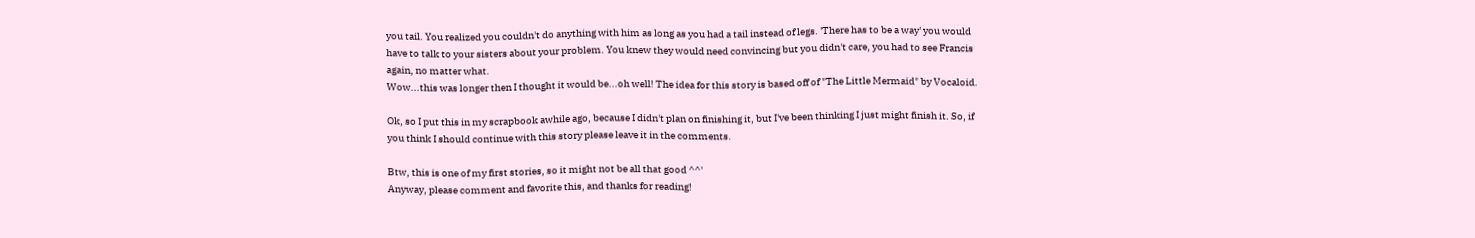you tail. You realized you couldn't do anything with him as long as you had a tail instead of legs. 'There has to be a way' you would have to talk to your sisters about your problem. You knew they would need convincing but you didn't care, you had to see Francis again, no matter what.
Wow...this was longer then I thought it would be...oh well! The idea for this story is based off of "The Little Mermaid" by Vocaloid.

Ok, so I put this in my scrapbook awhile ago, because I didn't plan on finishing it, but I've been thinking I just might finish it. So, if you think I should continue with this story please leave it in the comments.

Btw, this is one of my first stories, so it might not be all that good ^^'
Anyway, please comment and favorite this, and thanks for reading!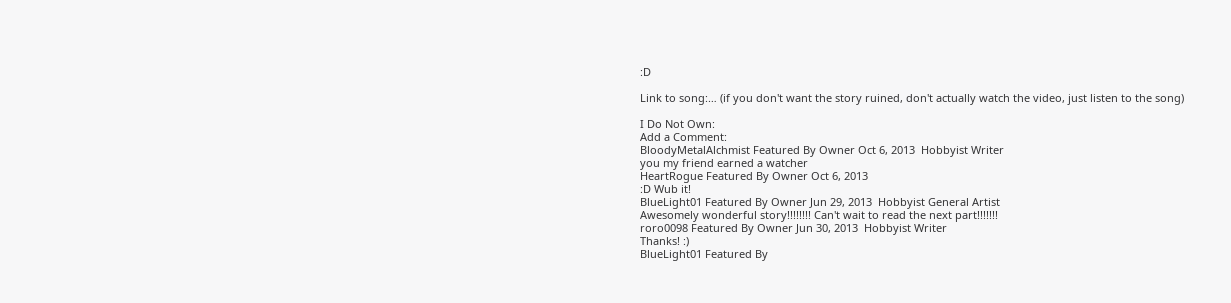:D

Link to song:… (if you don't want the story ruined, don't actually watch the video, just listen to the song)

I Do Not Own:
Add a Comment:
BloodyMetalAlchmist Featured By Owner Oct 6, 2013  Hobbyist Writer
you my friend earned a watcher
HeartRogue Featured By Owner Oct 6, 2013
:D Wub it!
BlueLight01 Featured By Owner Jun 29, 2013  Hobbyist General Artist
Awesomely wonderful story!!!!!!!! Can't wait to read the next part!!!!!!!
roro0098 Featured By Owner Jun 30, 2013  Hobbyist Writer
Thanks! :)
BlueLight01 Featured By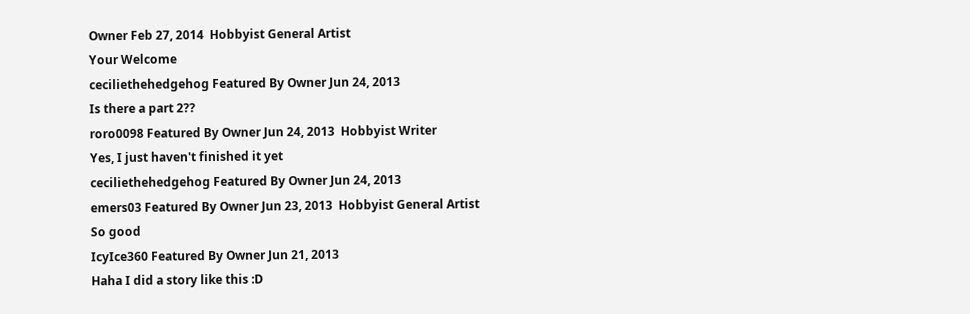Owner Feb 27, 2014  Hobbyist General Artist
Your Welcome
ceciliethehedgehog Featured By Owner Jun 24, 2013
Is there a part 2??
roro0098 Featured By Owner Jun 24, 2013  Hobbyist Writer
Yes, I just haven't finished it yet
ceciliethehedgehog Featured By Owner Jun 24, 2013
emers03 Featured By Owner Jun 23, 2013  Hobbyist General Artist
So good
IcyIce360 Featured By Owner Jun 21, 2013
Haha I did a story like this :D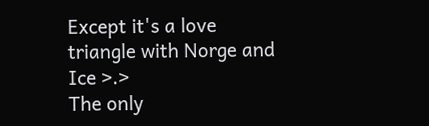Except it's a love triangle with Norge and Ice >.>
The only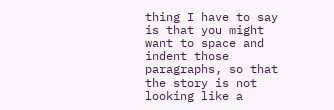thing I have to say is that you might want to space and indent those paragraphs, so that the story is not looking like a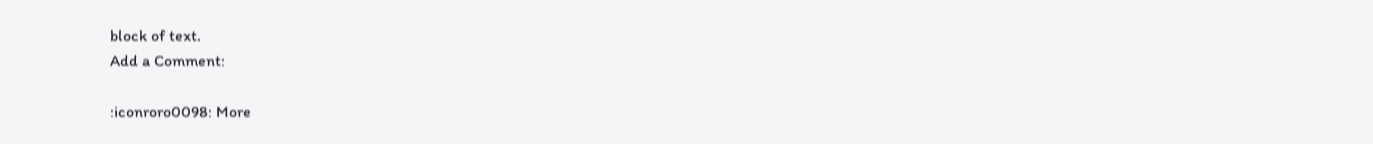block of text.
Add a Comment:

:iconroro0098: More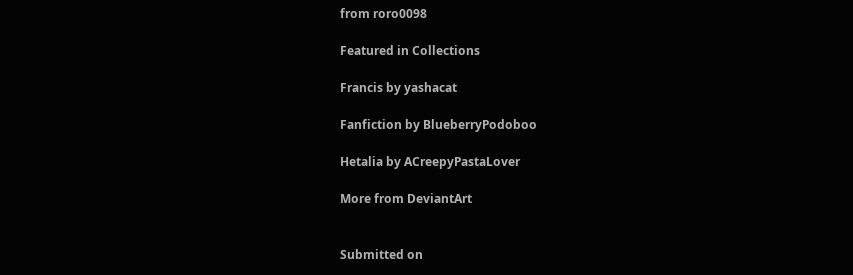from roro0098

Featured in Collections

Francis by yashacat

Fanfiction by BlueberryPodoboo

Hetalia by ACreepyPastaLover

More from DeviantArt


Submitted on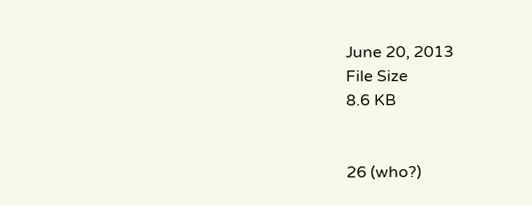June 20, 2013
File Size
8.6 KB


26 (who?)